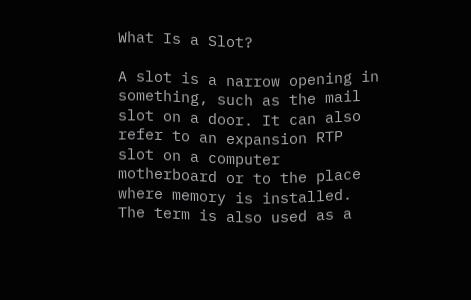What Is a Slot?

A slot is a narrow opening in something, such as the mail slot on a door. It can also refer to an expansion RTP slot on a computer motherboard or to the place where memory is installed. The term is also used as a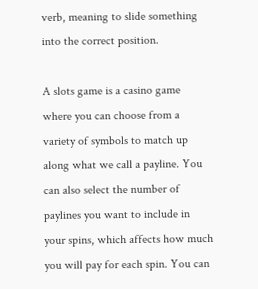verb, meaning to slide something into the correct position.

A slots game is a casino game where you can choose from a variety of symbols to match up along what we call a payline. You can also select the number of paylines you want to include in your spins, which affects how much you will pay for each spin. You can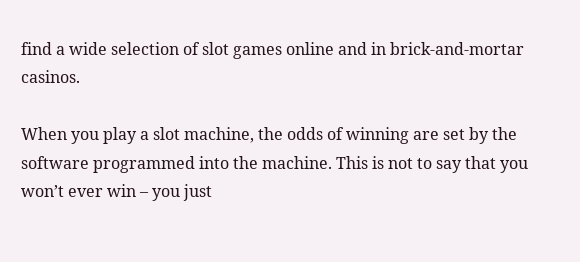find a wide selection of slot games online and in brick-and-mortar casinos.

When you play a slot machine, the odds of winning are set by the software programmed into the machine. This is not to say that you won’t ever win – you just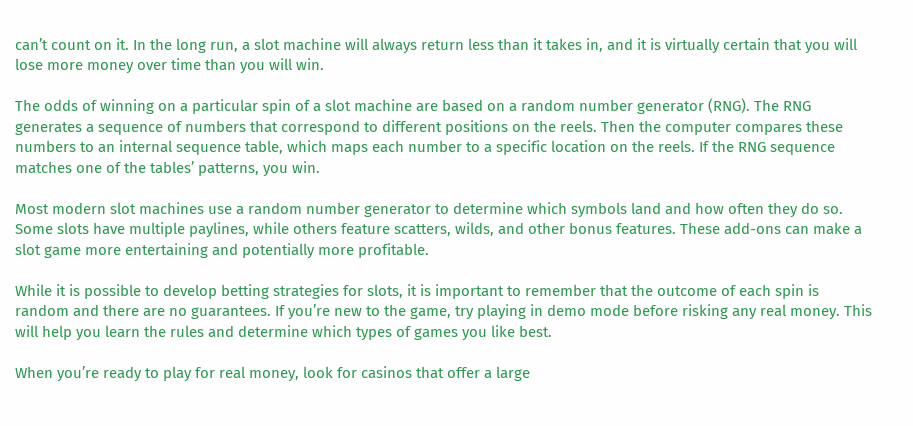can’t count on it. In the long run, a slot machine will always return less than it takes in, and it is virtually certain that you will lose more money over time than you will win.

The odds of winning on a particular spin of a slot machine are based on a random number generator (RNG). The RNG generates a sequence of numbers that correspond to different positions on the reels. Then the computer compares these numbers to an internal sequence table, which maps each number to a specific location on the reels. If the RNG sequence matches one of the tables’ patterns, you win.

Most modern slot machines use a random number generator to determine which symbols land and how often they do so. Some slots have multiple paylines, while others feature scatters, wilds, and other bonus features. These add-ons can make a slot game more entertaining and potentially more profitable.

While it is possible to develop betting strategies for slots, it is important to remember that the outcome of each spin is random and there are no guarantees. If you’re new to the game, try playing in demo mode before risking any real money. This will help you learn the rules and determine which types of games you like best.

When you’re ready to play for real money, look for casinos that offer a large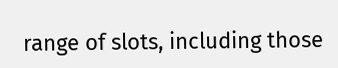range of slots, including those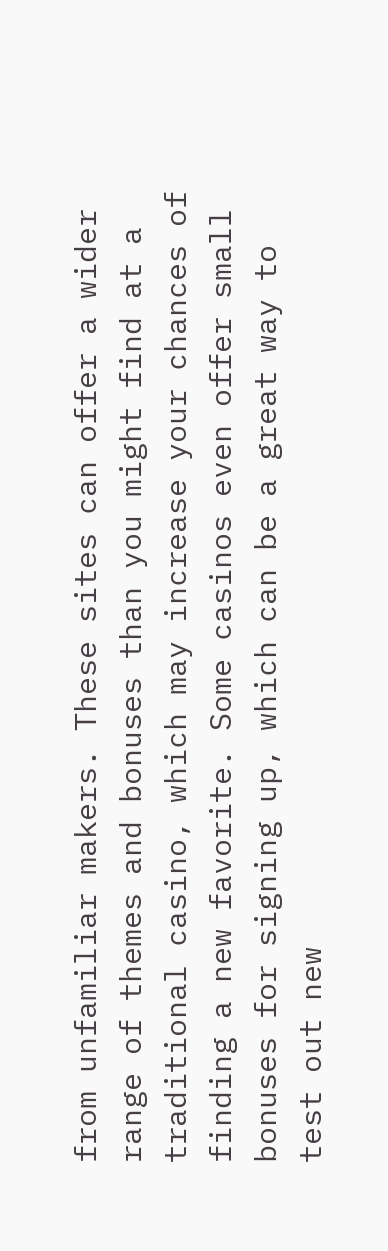from unfamiliar makers. These sites can offer a wider range of themes and bonuses than you might find at a traditional casino, which may increase your chances of finding a new favorite. Some casinos even offer small bonuses for signing up, which can be a great way to test out new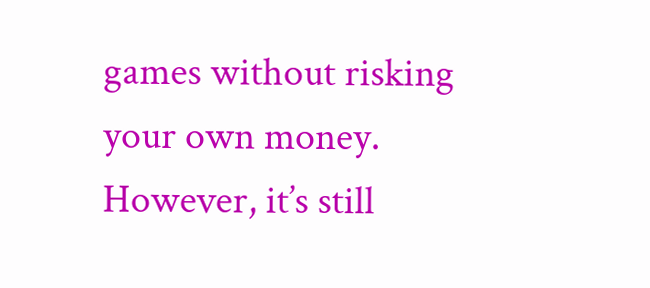games without risking your own money. However, it’s still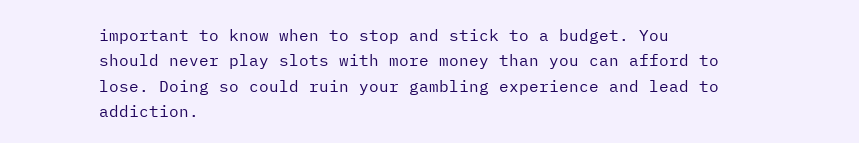important to know when to stop and stick to a budget. You should never play slots with more money than you can afford to lose. Doing so could ruin your gambling experience and lead to addiction.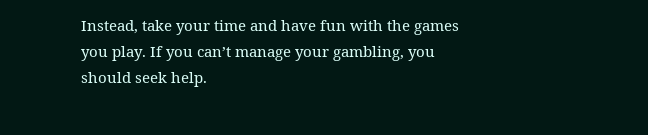Instead, take your time and have fun with the games you play. If you can’t manage your gambling, you should seek help.